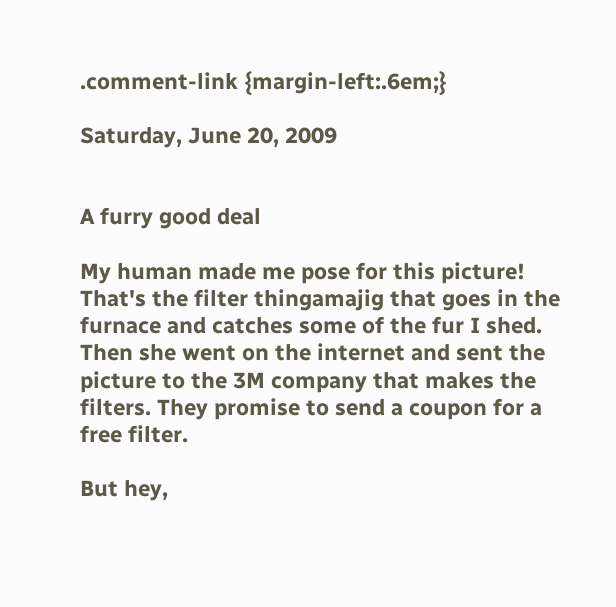.comment-link {margin-left:.6em;}

Saturday, June 20, 2009


A furry good deal

My human made me pose for this picture! That's the filter thingamajig that goes in the furnace and catches some of the fur I shed. Then she went on the internet and sent the picture to the 3M company that makes the filters. They promise to send a coupon for a free filter.

But hey,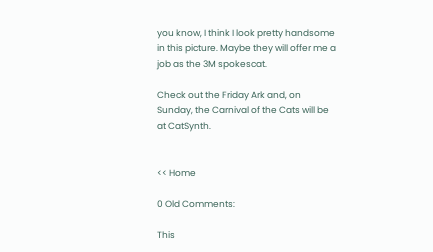you know, I think I look pretty handsome in this picture. Maybe they will offer me a job as the 3M spokescat.

Check out the Friday Ark and, on Sunday, the Carnival of the Cats will be at CatSynth.


<< Home

0 Old Comments:

This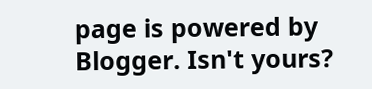page is powered by Blogger. Isn't yours?